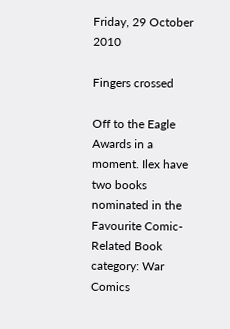Friday, 29 October 2010

Fingers crossed

Off to the Eagle Awards in a moment. Ilex have two books nominated in the Favourite Comic-Related Book category: War Comics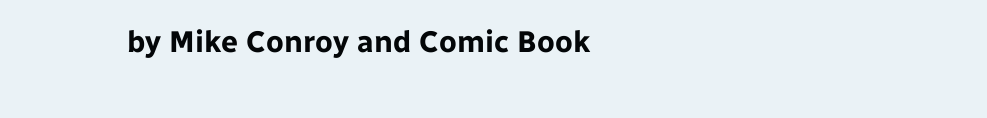by Mike Conroy and Comic Book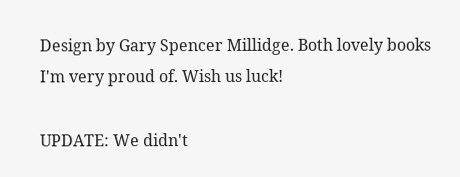Design by Gary Spencer Millidge. Both lovely books I'm very proud of. Wish us luck!

UPDATE: We didn't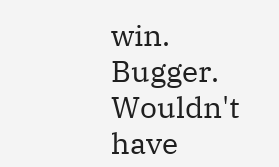win. Bugger. Wouldn't have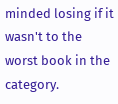minded losing if it wasn't to the worst book in the category.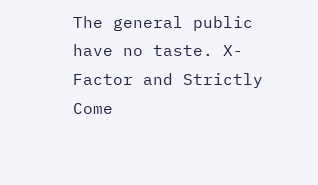The general public have no taste. X-Factor and Strictly Come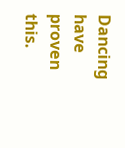Dancing have proven this.